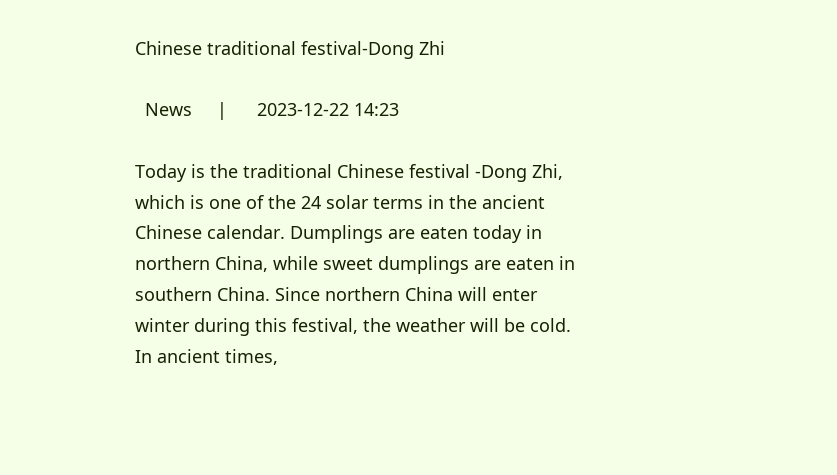Chinese traditional festival-Dong Zhi

  News     |      2023-12-22 14:23

Today is the traditional Chinese festival -Dong Zhi, which is one of the 24 solar terms in the ancient Chinese calendar. Dumplings are eaten today in northern China, while sweet dumplings are eaten in southern China. Since northern China will enter winter during this festival, the weather will be cold. In ancient times,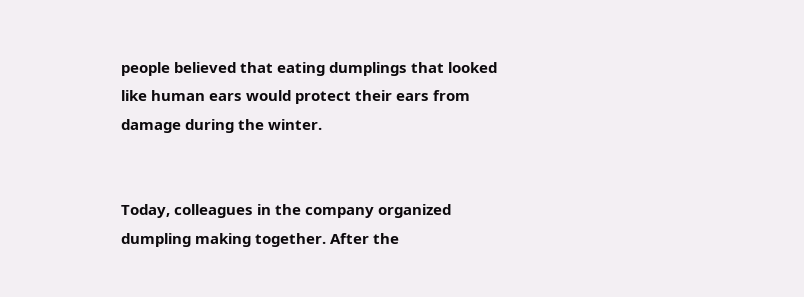people believed that eating dumplings that looked like human ears would protect their ears from damage during the winter.


Today, colleagues in the company organized dumpling making together. After the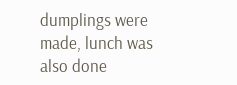dumplings were made, lunch was also done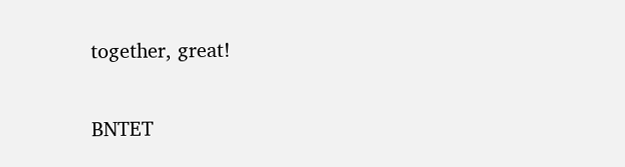together, great!


BNTET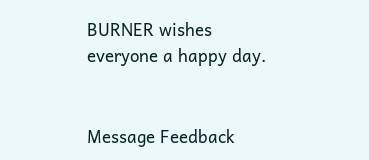BURNER wishes everyone a happy day.


Message Feedback